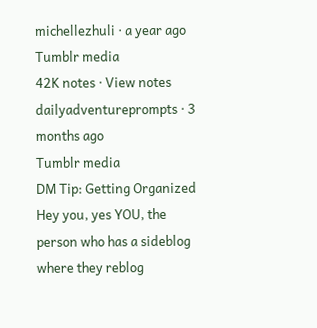michellezhuli · a year ago
Tumblr media
42K notes · View notes
dailyadventureprompts · 3 months ago
Tumblr media
DM Tip: Getting Organized
Hey you, yes YOU, the person who has a sideblog where they reblog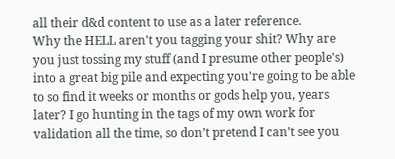all their d&d content to use as a later reference.
Why the HELL aren't you tagging your shit? Why are you just tossing my stuff (and I presume other people's) into a great big pile and expecting you're going to be able to so find it weeks or months or gods help you, years later? I go hunting in the tags of my own work for validation all the time, so don’t pretend I can’t see you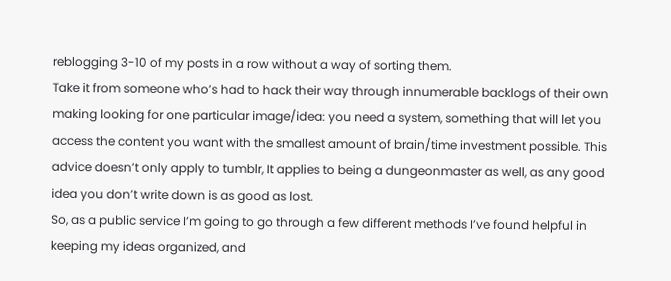reblogging 3-10 of my posts in a row without a way of sorting them.
Take it from someone who’s had to hack their way through innumerable backlogs of their own making looking for one particular image/idea: you need a system, something that will let you access the content you want with the smallest amount of brain/time investment possible. This advice doesn’t only apply to tumblr, It applies to being a dungeonmaster as well, as any good idea you don’t write down is as good as lost.
So, as a public service I’m going to go through a few different methods I’ve found helpful in keeping my ideas organized, and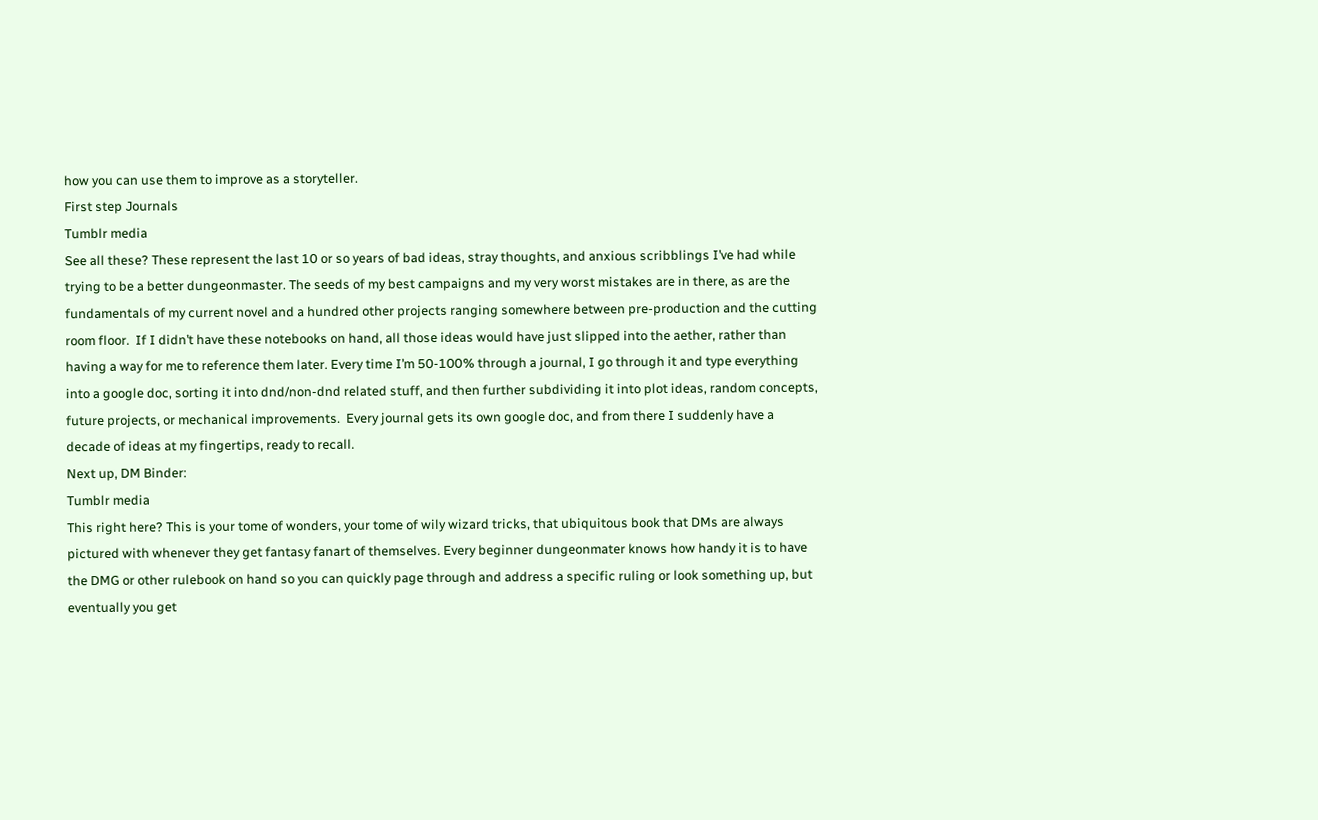how you can use them to improve as a storyteller.
First step Journals
Tumblr media
See all these? These represent the last 10 or so years of bad ideas, stray thoughts, and anxious scribblings I’ve had while trying to be a better dungeonmaster. The seeds of my best campaigns and my very worst mistakes are in there, as are the fundamentals of my current novel and a hundred other projects ranging somewhere between pre-production and the cutting room floor.  If I didn’t have these notebooks on hand, all those ideas would have just slipped into the aether, rather than having a way for me to reference them later. Every time I’m 50-100% through a journal, I go through it and type everything into a google doc, sorting it into dnd/non-dnd related stuff, and then further subdividing it into plot ideas, random concepts, future projects, or mechanical improvements.  Every journal gets its own google doc, and from there I suddenly have a decade of ideas at my fingertips, ready to recall.
Next up, DM Binder:
Tumblr media
This right here? This is your tome of wonders, your tome of wily wizard tricks, that ubiquitous book that DMs are always pictured with whenever they get fantasy fanart of themselves. Every beginner dungeonmater knows how handy it is to have the DMG or other rulebook on hand so you can quickly page through and address a specific ruling or look something up, but eventually you get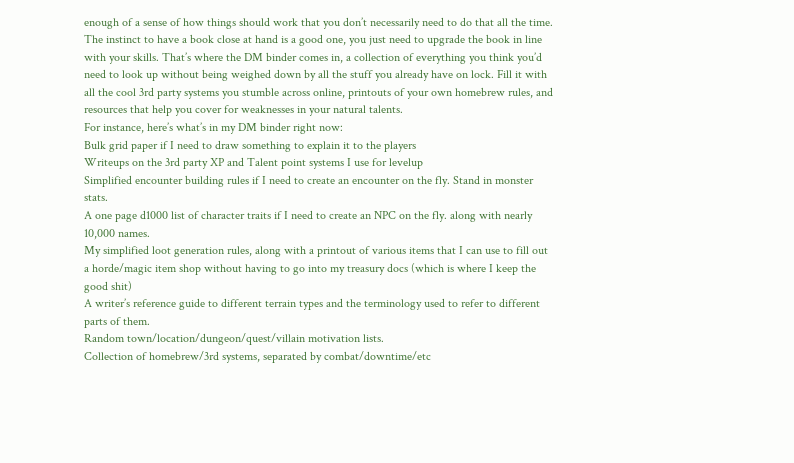enough of a sense of how things should work that you don’t necessarily need to do that all the time.
The instinct to have a book close at hand is a good one, you just need to upgrade the book in line with your skills. That’s where the DM binder comes in, a collection of everything you think you’d need to look up without being weighed down by all the stuff you already have on lock. Fill it with all the cool 3rd party systems you stumble across online, printouts of your own homebrew rules, and resources that help you cover for weaknesses in your natural talents.
For instance, here’s what’s in my DM binder right now:
Bulk grid paper if I need to draw something to explain it to the players
Writeups on the 3rd party XP and Talent point systems I use for levelup
Simplified encounter building rules if I need to create an encounter on the fly. Stand in monster stats.
A one page d1000 list of character traits if I need to create an NPC on the fly. along with nearly 10,000 names.
My simplified loot generation rules, along with a printout of various items that I can use to fill out a horde/magic item shop without having to go into my treasury docs (which is where I keep the good shit)
A writer’s reference guide to different terrain types and the terminology used to refer to different parts of them.
Random town/location/dungeon/quest/villain motivation lists.
Collection of homebrew/3rd systems, separated by combat/downtime/etc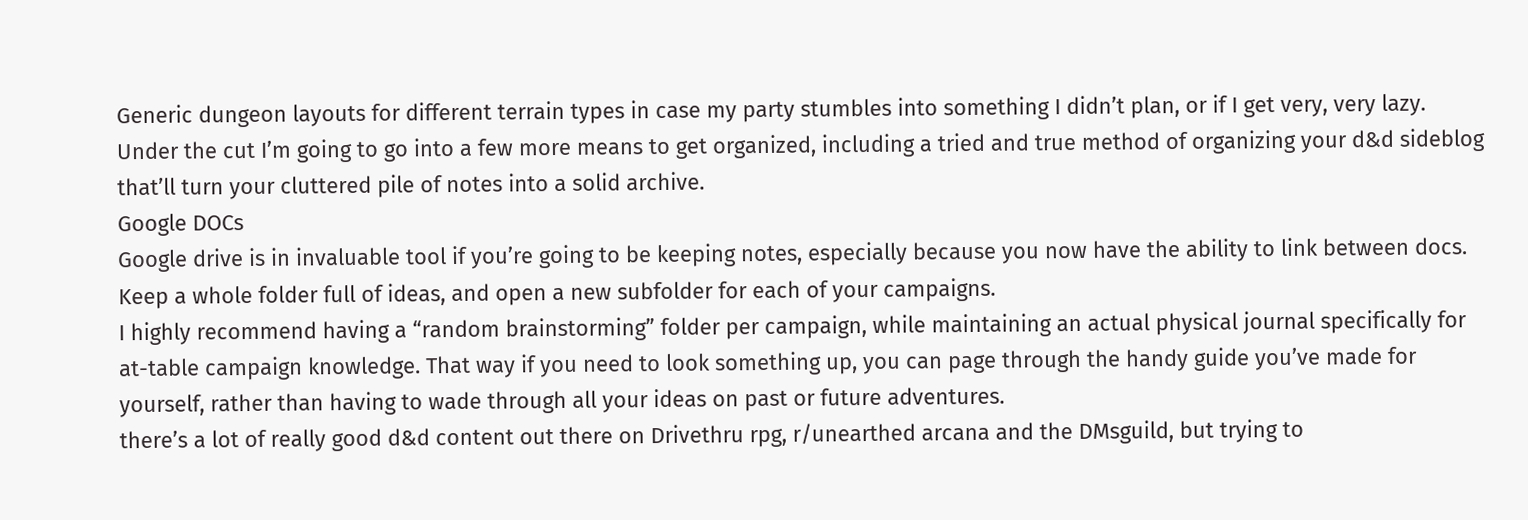Generic dungeon layouts for different terrain types in case my party stumbles into something I didn’t plan, or if I get very, very lazy.
Under the cut I’m going to go into a few more means to get organized, including a tried and true method of organizing your d&d sideblog that’ll turn your cluttered pile of notes into a solid archive.
Google DOCs
Google drive is in invaluable tool if you’re going to be keeping notes, especially because you now have the ability to link between docs. Keep a whole folder full of ideas, and open a new subfolder for each of your campaigns.
I highly recommend having a “random brainstorming” folder per campaign, while maintaining an actual physical journal specifically for at-table campaign knowledge. That way if you need to look something up, you can page through the handy guide you’ve made for yourself, rather than having to wade through all your ideas on past or future adventures.
there’s a lot of really good d&d content out there on Drivethru rpg, r/unearthed arcana and the DMsguild, but trying to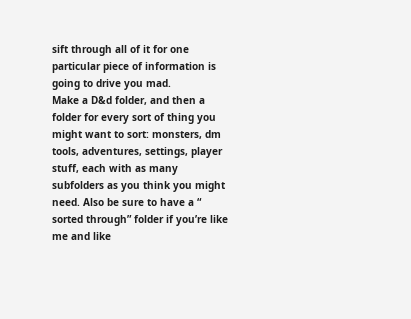sift through all of it for one particular piece of information is going to drive you mad.
Make a D&d folder, and then a folder for every sort of thing you might want to sort: monsters, dm tools, adventures, settings, player stuff, each with as many subfolders as you think you might need. Also be sure to have a “ sorted through” folder if you’re like me and like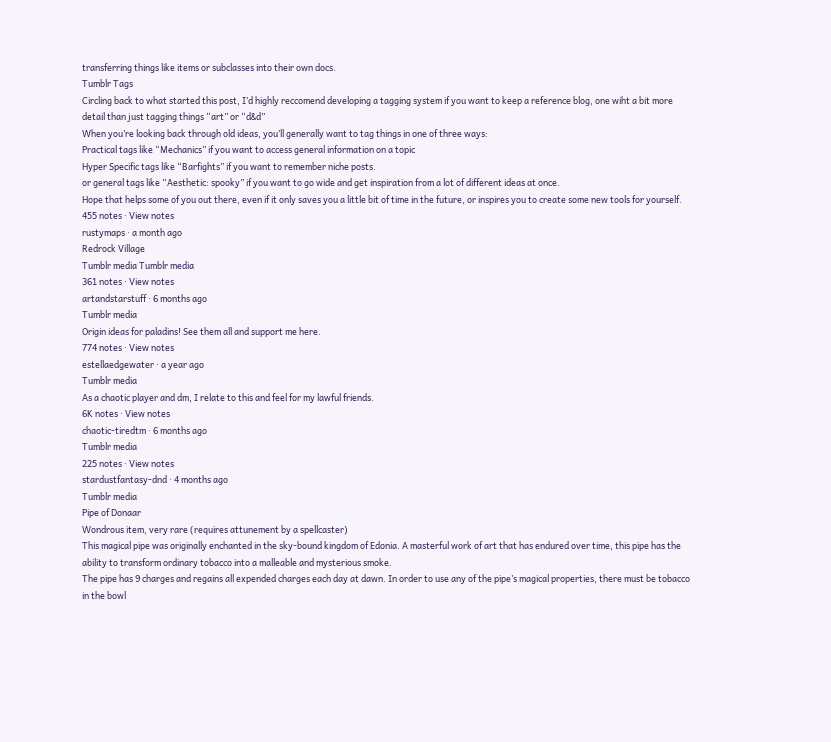transferring things like items or subclasses into their own docs.
Tumblr Tags
Circling back to what started this post, I’d highly reccomend developing a tagging system if you want to keep a reference blog, one wiht a bit more detail than just tagging things “art” or “d&d”
When you’re looking back through old ideas, you’ll generally want to tag things in one of three ways:
Practical tags like “Mechanics” if you want to access general information on a topic
Hyper Specific tags like “Barfights” if you want to remember niche posts.
or general tags like “Aesthetic: spooky” if you want to go wide and get inspiration from a lot of different ideas at once.
Hope that helps some of you out there, even if it only saves you a little bit of time in the future, or inspires you to create some new tools for yourself.
455 notes · View notes
rustymaps · a month ago
Redrock Village
Tumblr media Tumblr media
361 notes · View notes
artandstarstuff · 6 months ago
Tumblr media
Origin ideas for paladins! See them all and support me here.
774 notes · View notes
estellaedgewater · a year ago
Tumblr media
As a chaotic player and dm, I relate to this and feel for my lawful friends.
6K notes · View notes
chaotic-tiredtm · 6 months ago
Tumblr media
225 notes · View notes
stardustfantasy-dnd · 4 months ago
Tumblr media
Pipe of Donaar
Wondrous item, very rare (requires attunement by a spellcaster)
This magical pipe was originally enchanted in the sky-bound kingdom of Edonia. A masterful work of art that has endured over time, this pipe has the ability to transform ordinary tobacco into a malleable and mysterious smoke.
The pipe has 9 charges and regains all expended charges each day at dawn. In order to use any of the pipe’s magical properties, there must be tobacco in the bowl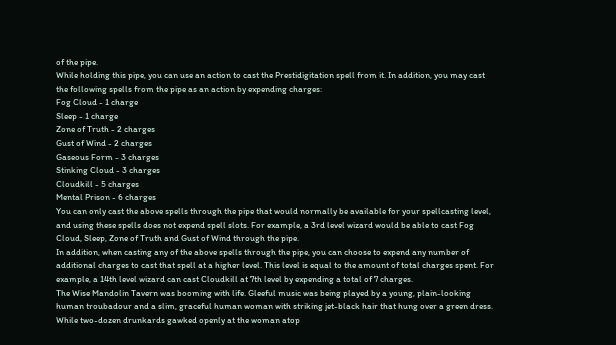of the pipe.
While holding this pipe, you can use an action to cast the Prestidigitation spell from it. In addition, you may cast the following spells from the pipe as an action by expending charges:
Fog Cloud - 1 charge
Sleep - 1 charge
Zone of Truth - 2 charges
Gust of Wind - 2 charges
Gaseous Form - 3 charges
Stinking Cloud - 3 charges
Cloudkill - 5 charges
Mental Prison - 6 charges
You can only cast the above spells through the pipe that would normally be available for your spellcasting level, and using these spells does not expend spell slots. For example, a 3rd level wizard would be able to cast Fog Cloud, Sleep, Zone of Truth and Gust of Wind through the pipe.
In addition, when casting any of the above spells through the pipe, you can choose to expend any number of additional charges to cast that spell at a higher level. This level is equal to the amount of total charges spent. For example, a 14th level wizard can cast Cloudkill at 7th level by expending a total of 7 charges.
The Wise Mandolin Tavern was booming with life. Gleeful music was being played by a young, plain-looking human troubadour and a slim, graceful human woman with striking jet-black hair that hung over a green dress. While two-dozen drunkards gawked openly at the woman atop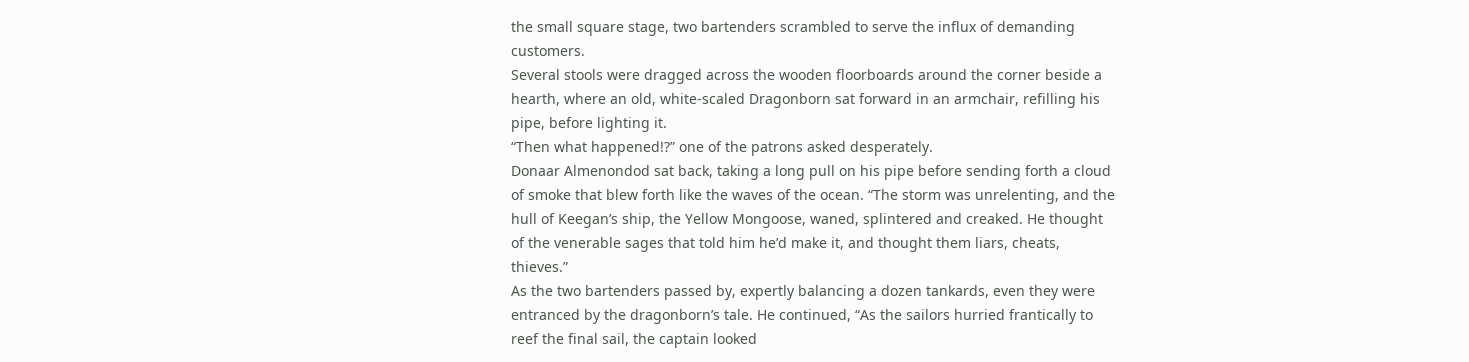the small square stage, two bartenders scrambled to serve the influx of demanding customers.
Several stools were dragged across the wooden floorboards around the corner beside a hearth, where an old, white-scaled Dragonborn sat forward in an armchair, refilling his pipe, before lighting it.
“Then what happened!?” one of the patrons asked desperately.
Donaar Almenondod sat back, taking a long pull on his pipe before sending forth a cloud of smoke that blew forth like the waves of the ocean. “The storm was unrelenting, and the hull of Keegan’s ship, the Yellow Mongoose, waned, splintered and creaked. He thought of the venerable sages that told him he’d make it, and thought them liars, cheats, thieves.”
As the two bartenders passed by, expertly balancing a dozen tankards, even they were entranced by the dragonborn’s tale. He continued, “As the sailors hurried frantically to reef the final sail, the captain looked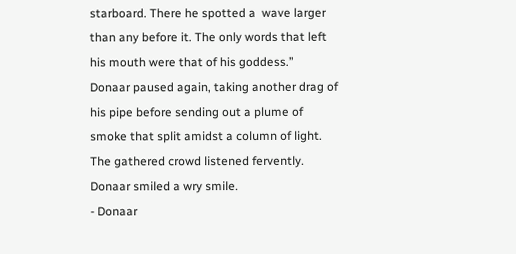starboard. There he spotted a  wave larger than any before it. The only words that left his mouth were that of his goddess.”
Donaar paused again, taking another drag of his pipe before sending out a plume of smoke that split amidst a column of light. The gathered crowd listened fervently. Donaar smiled a wry smile.
- Donaar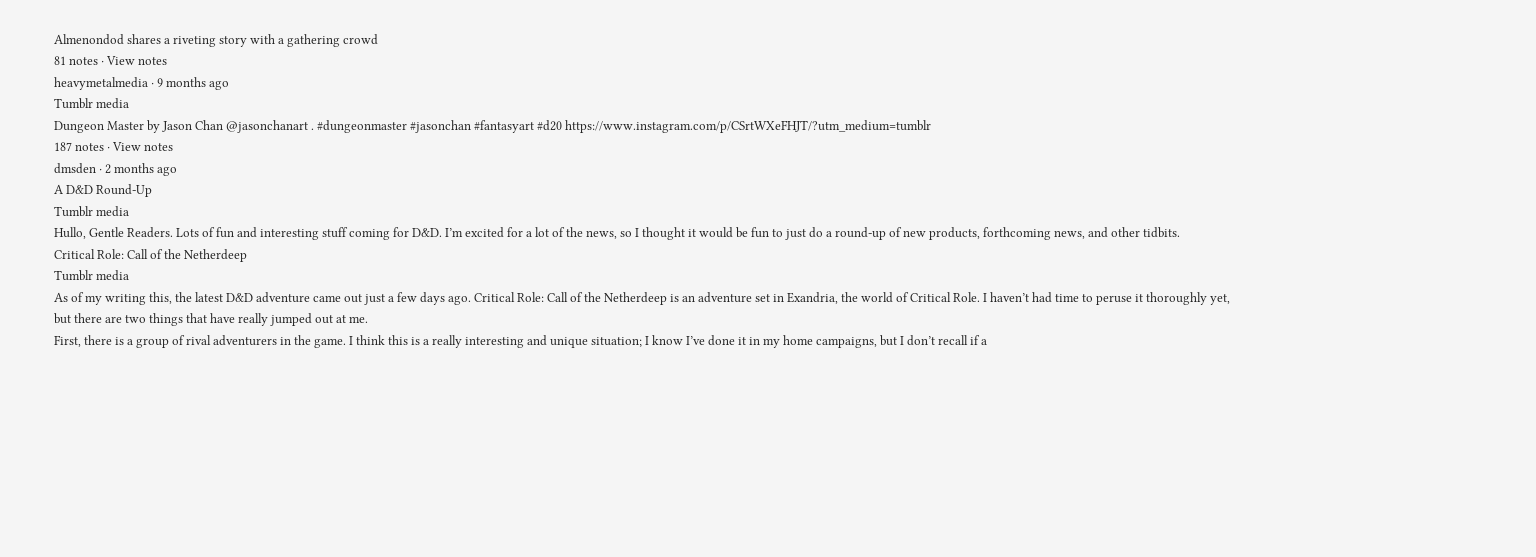Almenondod shares a riveting story with a gathering crowd
81 notes · View notes
heavymetalmedia · 9 months ago
Tumblr media
Dungeon Master by Jason Chan @jasonchanart . #dungeonmaster #jasonchan #fantasyart #d20 https://www.instagram.com/p/CSrtWXeFHJT/?utm_medium=tumblr
187 notes · View notes
dmsden · 2 months ago
A D&D Round-Up
Tumblr media
Hullo, Gentle Readers. Lots of fun and interesting stuff coming for D&D. I’m excited for a lot of the news, so I thought it would be fun to just do a round-up of new products, forthcoming news, and other tidbits.
Critical Role: Call of the Netherdeep
Tumblr media
As of my writing this, the latest D&D adventure came out just a few days ago. Critical Role: Call of the Netherdeep is an adventure set in Exandria, the world of Critical Role. I haven’t had time to peruse it thoroughly yet, but there are two things that have really jumped out at me.
First, there is a group of rival adventurers in the game. I think this is a really interesting and unique situation; I know I’ve done it in my home campaigns, but I don’t recall if a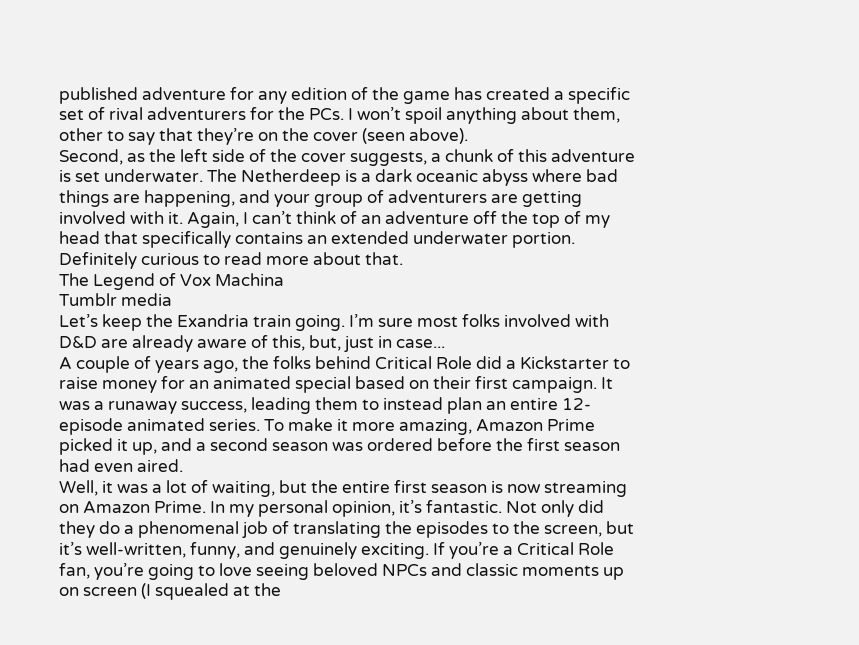published adventure for any edition of the game has created a specific set of rival adventurers for the PCs. I won’t spoil anything about them, other to say that they’re on the cover (seen above).
Second, as the left side of the cover suggests, a chunk of this adventure is set underwater. The Netherdeep is a dark oceanic abyss where bad things are happening, and your group of adventurers are getting involved with it. Again, I can’t think of an adventure off the top of my head that specifically contains an extended underwater portion. Definitely curious to read more about that.
The Legend of Vox Machina
Tumblr media
Let’s keep the Exandria train going. I’m sure most folks involved with D&D are already aware of this, but, just in case...
A couple of years ago, the folks behind Critical Role did a Kickstarter to raise money for an animated special based on their first campaign. It was a runaway success, leading them to instead plan an entire 12-episode animated series. To make it more amazing, Amazon Prime picked it up, and a second season was ordered before the first season had even aired.
Well, it was a lot of waiting, but the entire first season is now streaming on Amazon Prime. In my personal opinion, it’s fantastic. Not only did they do a phenomenal job of translating the episodes to the screen, but it’s well-written, funny, and genuinely exciting. If you’re a Critical Role fan, you’re going to love seeing beloved NPCs and classic moments up on screen (I squealed at the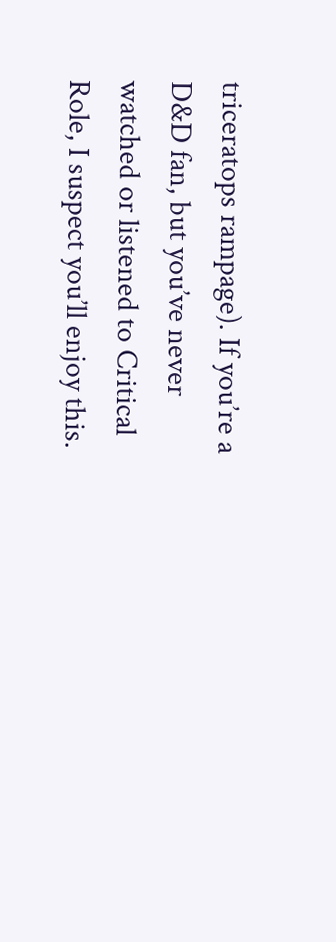triceratops rampage). If you’re a D&D fan, but you’ve never watched or listened to Critical Role, I suspect you’ll enjoy this.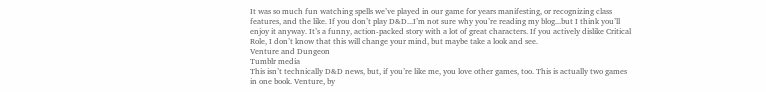It was so much fun watching spells we’ve played in our game for years manifesting, or recognizing class features, and the like. If you don’t play D&D...I’m not sure why you’re reading my blog...but I think you’ll enjoy it anyway. It’s a funny, action-packed story with a lot of great characters. If you actively dislike Critical Role, I don’t know that this will change your mind, but maybe take a look and see.
Venture and Dungeon
Tumblr media
This isn’t technically D&D news, but, if you’re like me, you love other games, too. This is actually two games in one book. Venture, by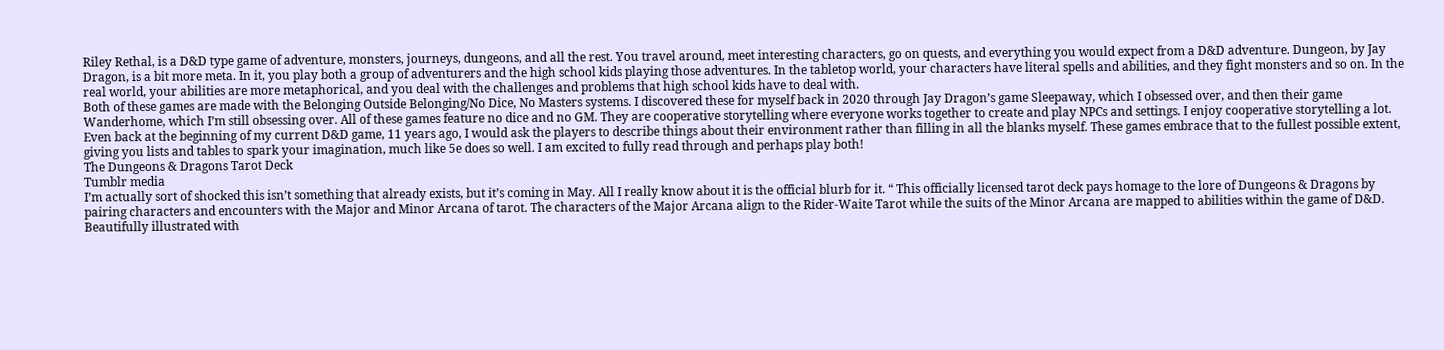Riley Rethal, is a D&D type game of adventure, monsters, journeys, dungeons, and all the rest. You travel around, meet interesting characters, go on quests, and everything you would expect from a D&D adventure. Dungeon, by Jay Dragon, is a bit more meta. In it, you play both a group of adventurers and the high school kids playing those adventures. In the tabletop world, your characters have literal spells and abilities, and they fight monsters and so on. In the real world, your abilities are more metaphorical, and you deal with the challenges and problems that high school kids have to deal with.
Both of these games are made with the Belonging Outside Belonging/No Dice, No Masters systems. I discovered these for myself back in 2020 through Jay Dragon’s game Sleepaway, which I obsessed over, and then their game Wanderhome, which I’m still obsessing over. All of these games feature no dice and no GM. They are cooperative storytelling where everyone works together to create and play NPCs and settings. I enjoy cooperative storytelling a lot. Even back at the beginning of my current D&D game, 11 years ago, I would ask the players to describe things about their environment rather than filling in all the blanks myself. These games embrace that to the fullest possible extent, giving you lists and tables to spark your imagination, much like 5e does so well. I am excited to fully read through and perhaps play both!
The Dungeons & Dragons Tarot Deck
Tumblr media
I’m actually sort of shocked this isn’t something that already exists, but it’s coming in May. All I really know about it is the official blurb for it. “ This officially licensed tarot deck pays homage to the lore of Dungeons & Dragons by pairing characters and encounters with the Major and Minor Arcana of tarot. The characters of the Major Arcana align to the Rider-Waite Tarot while the suits of the Minor Arcana are mapped to abilities within the game of D&D. Beautifully illustrated with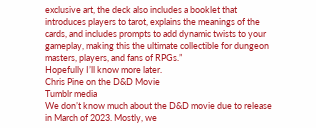exclusive art, the deck also includes a booklet that introduces players to tarot, explains the meanings of the cards, and includes prompts to add dynamic twists to your gameplay, making this the ultimate collectible for dungeon masters, players, and fans of RPGs.”
Hopefully I’ll know more later.
Chris Pine on the D&D Movie
Tumblr media
We don’t know much about the D&D movie due to release in March of 2023. Mostly, we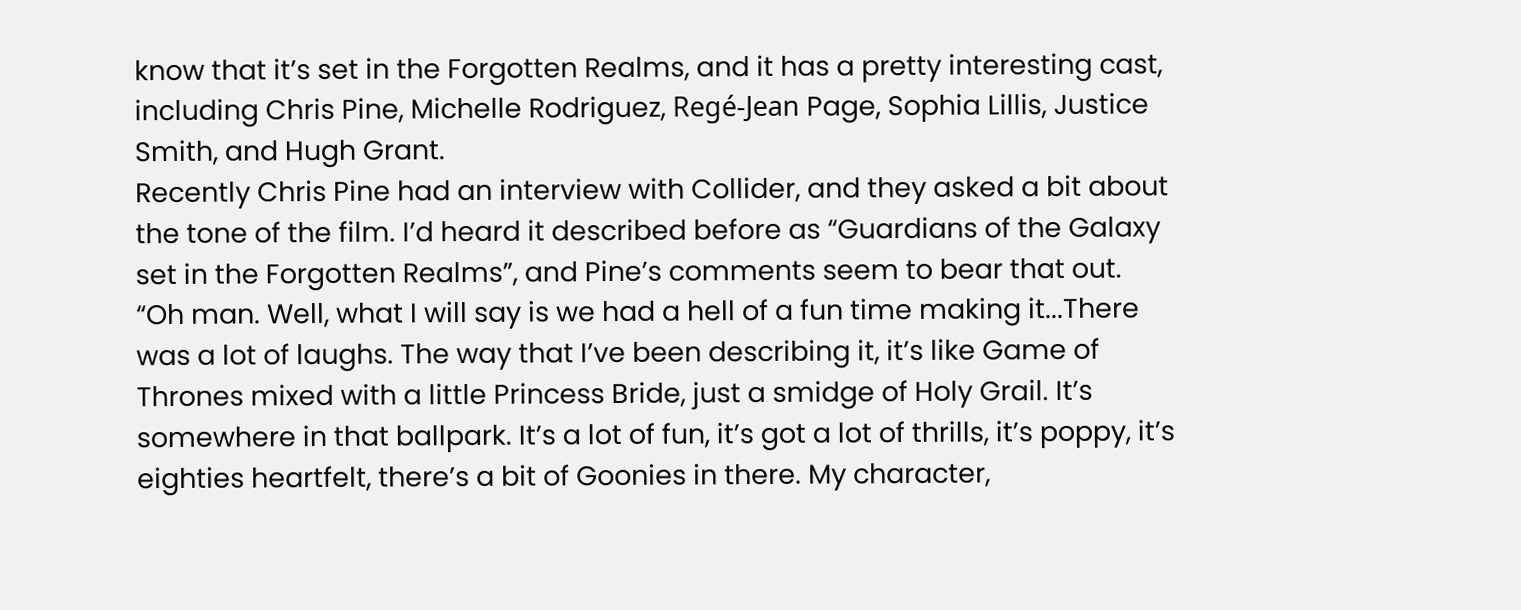know that it’s set in the Forgotten Realms, and it has a pretty interesting cast, including Chris Pine, Michelle Rodriguez, Regé-Jean Page, Sophia Lillis, Justice Smith, and Hugh Grant.
Recently Chris Pine had an interview with Collider, and they asked a bit about the tone of the film. I’d heard it described before as “Guardians of the Galaxy set in the Forgotten Realms”, and Pine’s comments seem to bear that out.
“Oh man. Well, what I will say is we had a hell of a fun time making it...There was a lot of laughs. The way that I’ve been describing it, it’s like Game of Thrones mixed with a little Princess Bride, just a smidge of Holy Grail. It’s somewhere in that ballpark. It’s a lot of fun, it’s got a lot of thrills, it’s poppy, it’s eighties heartfelt, there’s a bit of Goonies in there. My character,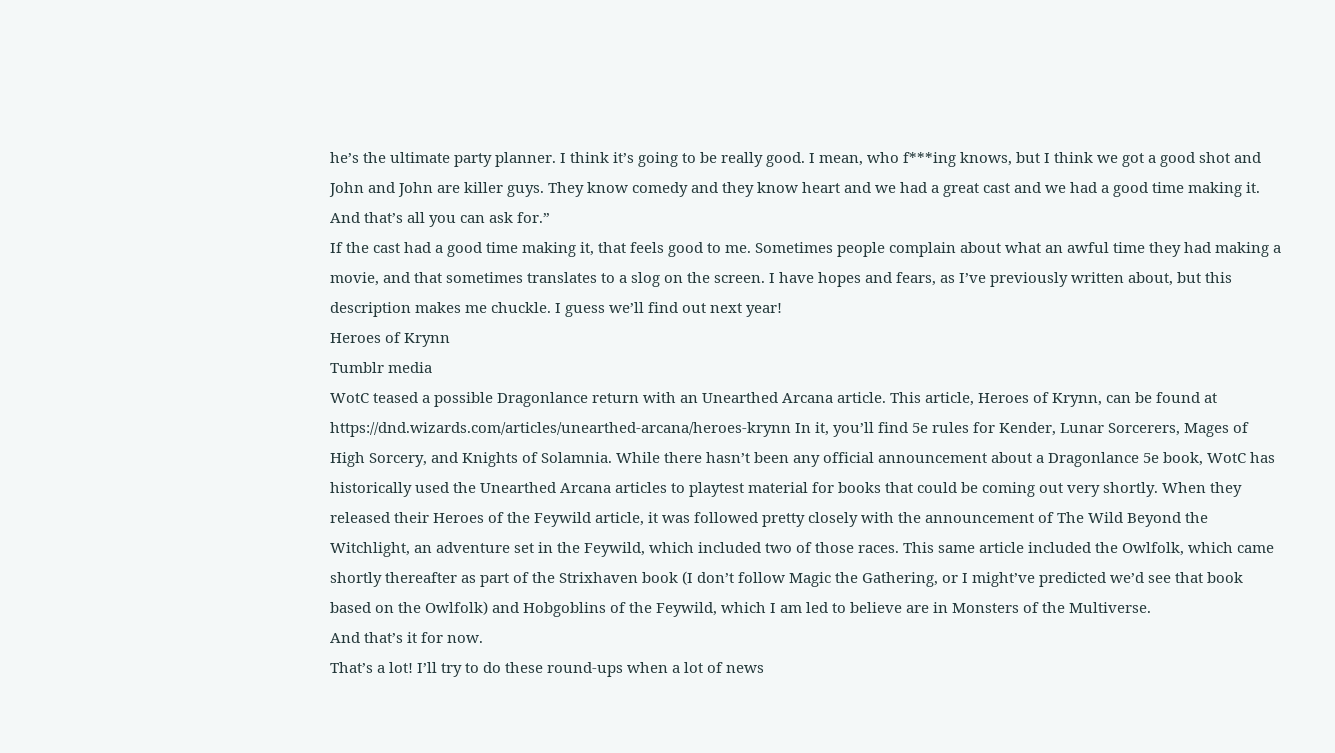he’s the ultimate party planner. I think it’s going to be really good. I mean, who f***ing knows, but I think we got a good shot and John and John are killer guys. They know comedy and they know heart and we had a great cast and we had a good time making it. And that’s all you can ask for.”
If the cast had a good time making it, that feels good to me. Sometimes people complain about what an awful time they had making a movie, and that sometimes translates to a slog on the screen. I have hopes and fears, as I’ve previously written about, but this description makes me chuckle. I guess we’ll find out next year!
Heroes of Krynn
Tumblr media
WotC teased a possible Dragonlance return with an Unearthed Arcana article. This article, Heroes of Krynn, can be found at https://dnd.wizards.com/articles/unearthed-arcana/heroes-krynn In it, you’ll find 5e rules for Kender, Lunar Sorcerers, Mages of High Sorcery, and Knights of Solamnia. While there hasn’t been any official announcement about a Dragonlance 5e book, WotC has historically used the Unearthed Arcana articles to playtest material for books that could be coming out very shortly. When they released their Heroes of the Feywild article, it was followed pretty closely with the announcement of The Wild Beyond the Witchlight, an adventure set in the Feywild, which included two of those races. This same article included the Owlfolk, which came shortly thereafter as part of the Strixhaven book (I don’t follow Magic the Gathering, or I might’ve predicted we’d see that book based on the Owlfolk) and Hobgoblins of the Feywild, which I am led to believe are in Monsters of the Multiverse.
And that’s it for now.
That’s a lot! I’ll try to do these round-ups when a lot of news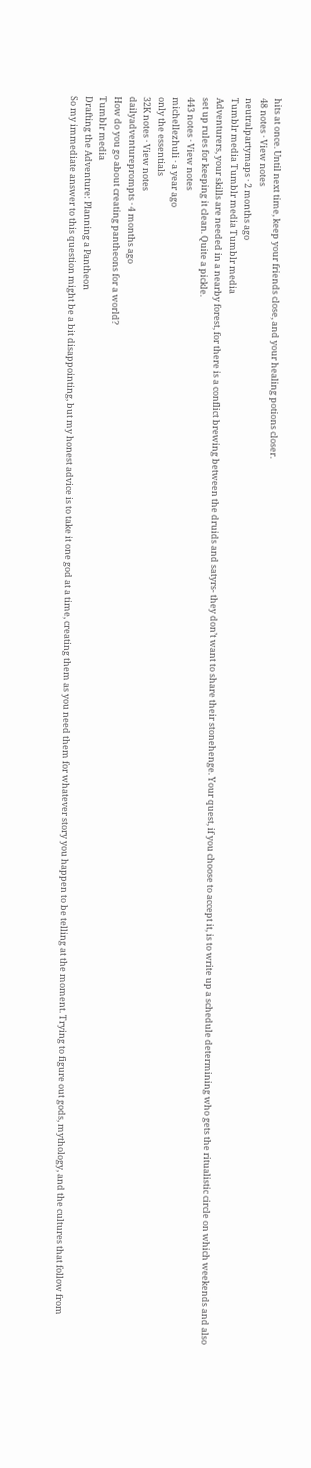hits at once. Until next time, keep your friends close, and your healing potions closer.
48 notes · View notes
neutralpartymaps · 2 months ago
Tumblr media Tumblr media Tumblr media
Adventurers, your skills are needed in a nearby forest, for there is a conflict brewing between the druids and satyrs- they don’t want to share their stonehenge. Your quest, if you choose to accept it, is to write up a schedule determining who gets the ritualistic circle on which weekends and also set up rules for keeping it clean. Quite a pickle.
443 notes · View notes
michellezhuli · a year ago
only the essentials
32K notes · View notes
dailyadventureprompts · 4 months ago
How do you go about creating pantheons for a world?
Tumblr media
Drafting the Adventure: Planning a Pantheon
So my immediate answer to this question might be a bit disappointing, but my honest advice is to take it one god at a time, creating them as you need them for whatever story you happen to be telling at the moment. Trying to figure out gods, mythology, and the cultures that follow from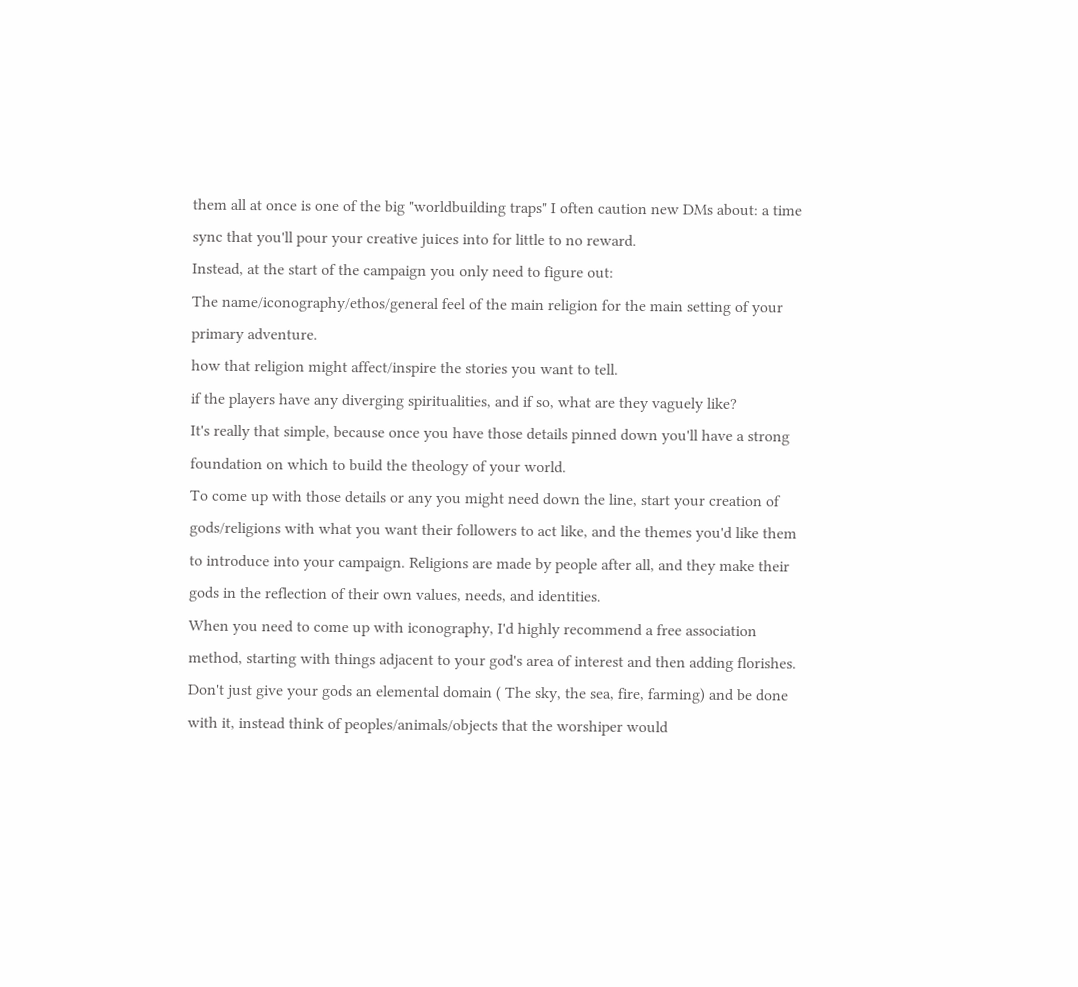them all at once is one of the big "worldbuilding traps" I often caution new DMs about: a time sync that you'll pour your creative juices into for little to no reward.
Instead, at the start of the campaign you only need to figure out:
The name/iconography/ethos/general feel of the main religion for the main setting of your primary adventure.
how that religion might affect/inspire the stories you want to tell.
if the players have any diverging spiritualities, and if so, what are they vaguely like?
It's really that simple, because once you have those details pinned down you'll have a strong foundation on which to build the theology of your world.
To come up with those details or any you might need down the line, start your creation of gods/religions with what you want their followers to act like, and the themes you'd like them to introduce into your campaign. Religions are made by people after all, and they make their gods in the reflection of their own values, needs, and identities.
When you need to come up with iconography, I'd highly recommend a free association method, starting with things adjacent to your god's area of interest and then adding florishes. Don't just give your gods an elemental domain ( The sky, the sea, fire, farming) and be done with it, instead think of peoples/animals/objects that the worshiper would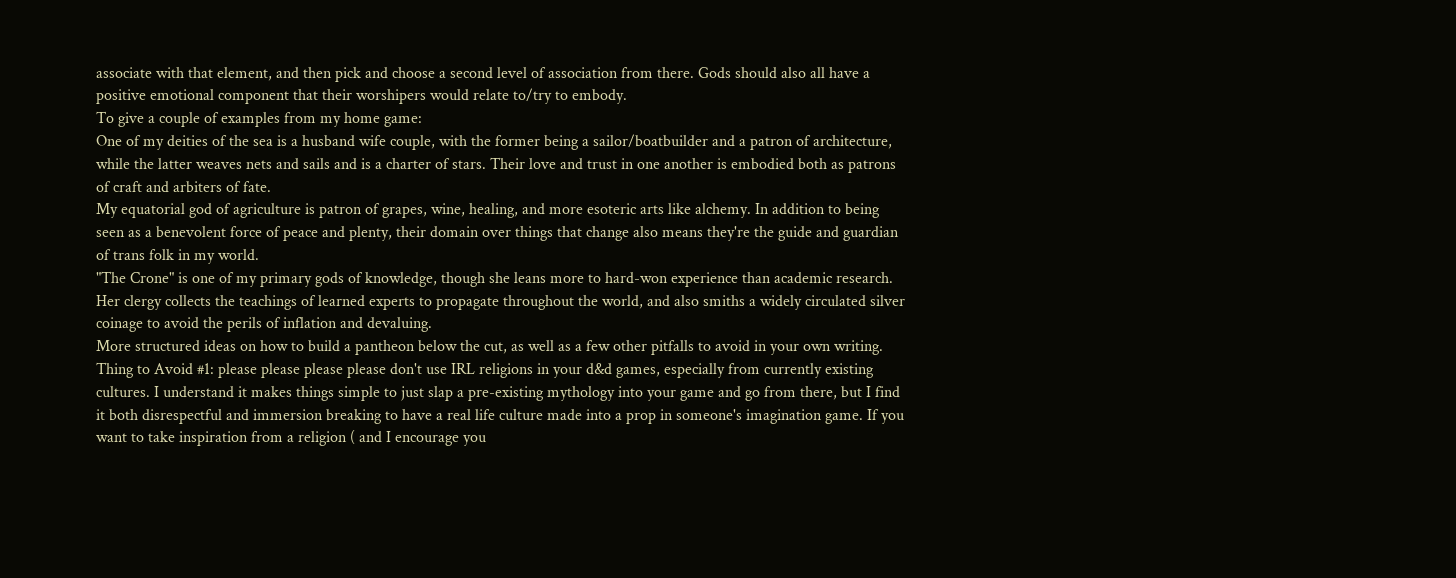associate with that element, and then pick and choose a second level of association from there. Gods should also all have a positive emotional component that their worshipers would relate to/try to embody.
To give a couple of examples from my home game:
One of my deities of the sea is a husband wife couple, with the former being a sailor/boatbuilder and a patron of architecture, while the latter weaves nets and sails and is a charter of stars. Their love and trust in one another is embodied both as patrons of craft and arbiters of fate.
My equatorial god of agriculture is patron of grapes, wine, healing, and more esoteric arts like alchemy. In addition to being seen as a benevolent force of peace and plenty, their domain over things that change also means they're the guide and guardian of trans folk in my world.
"The Crone" is one of my primary gods of knowledge, though she leans more to hard-won experience than academic research. Her clergy collects the teachings of learned experts to propagate throughout the world, and also smiths a widely circulated silver coinage to avoid the perils of inflation and devaluing.
More structured ideas on how to build a pantheon below the cut, as well as a few other pitfalls to avoid in your own writing.
Thing to Avoid #1: please please please please don't use IRL religions in your d&d games, especially from currently existing cultures. I understand it makes things simple to just slap a pre-existing mythology into your game and go from there, but I find it both disrespectful and immersion breaking to have a real life culture made into a prop in someone's imagination game. If you want to take inspiration from a religion ( and I encourage you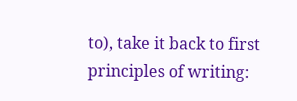to), take it back to first principles of writing: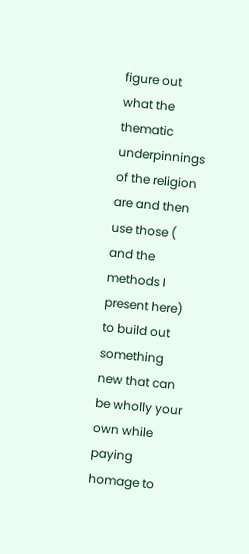figure out what the thematic underpinnings of the religion are and then use those ( and the methods I present here) to build out something new that can be wholly your own while paying homage to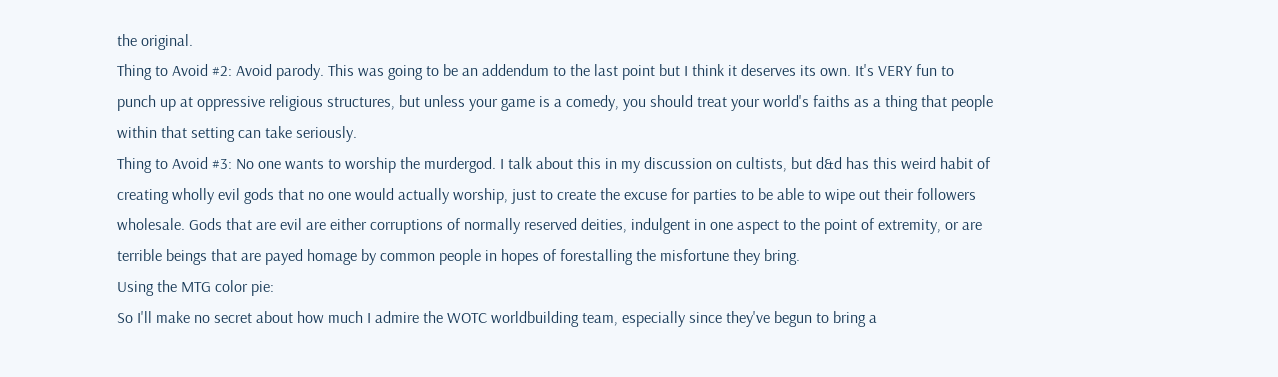the original.
Thing to Avoid #2: Avoid parody. This was going to be an addendum to the last point but I think it deserves its own. It's VERY fun to punch up at oppressive religious structures, but unless your game is a comedy, you should treat your world's faiths as a thing that people within that setting can take seriously.
Thing to Avoid #3: No one wants to worship the murdergod. I talk about this in my discussion on cultists, but d&d has this weird habit of creating wholly evil gods that no one would actually worship, just to create the excuse for parties to be able to wipe out their followers wholesale. Gods that are evil are either corruptions of normally reserved deities, indulgent in one aspect to the point of extremity, or are terrible beings that are payed homage by common people in hopes of forestalling the misfortune they bring.
Using the MTG color pie:
So I'll make no secret about how much I admire the WOTC worldbuilding team, especially since they've begun to bring a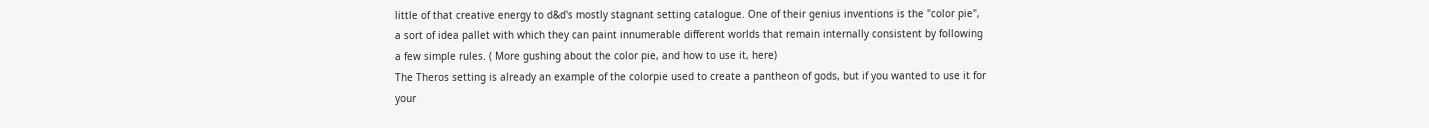little of that creative energy to d&d's mostly stagnant setting catalogue. One of their genius inventions is the "color pie", a sort of idea pallet with which they can paint innumerable different worlds that remain internally consistent by following a few simple rules. ( More gushing about the color pie, and how to use it, here)
The Theros setting is already an example of the colorpie used to create a pantheon of gods, but if you wanted to use it for your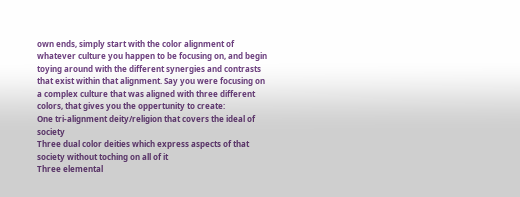own ends, simply start with the color alignment of whatever culture you happen to be focusing on, and begin toying around with the different synergies and contrasts that exist within that alignment. Say you were focusing on a complex culture that was aligned with three different colors, that gives you the oppertunity to create:
One tri-alignment deity/religion that covers the ideal of society
Three dual color deities which express aspects of that society without toching on all of it
Three elemental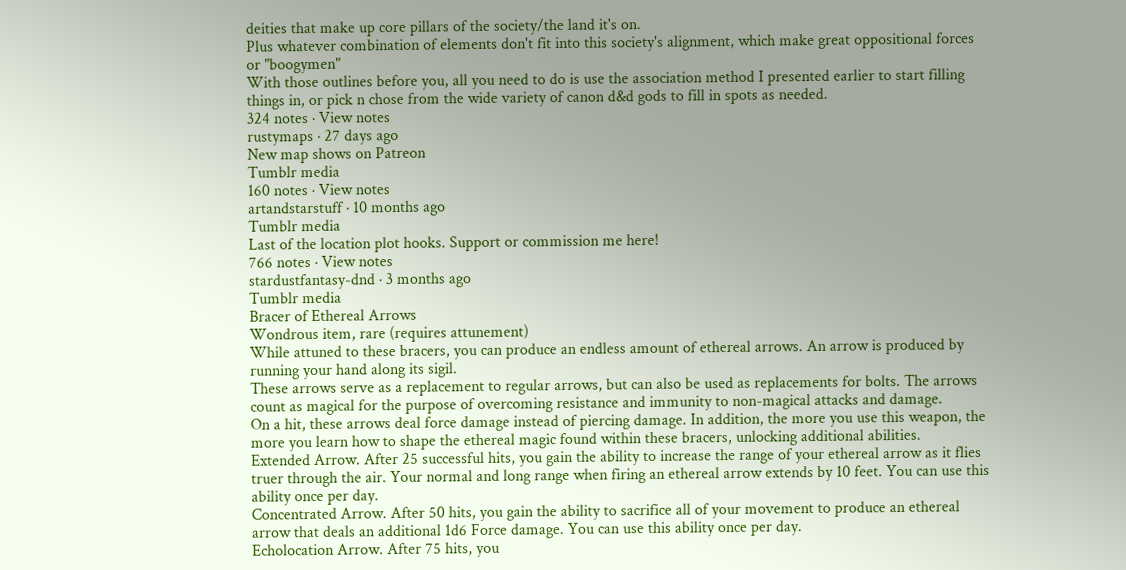deities that make up core pillars of the society/the land it's on.
Plus whatever combination of elements don't fit into this society's alignment, which make great oppositional forces or "boogymen"
With those outlines before you, all you need to do is use the association method I presented earlier to start filling things in, or pick n chose from the wide variety of canon d&d gods to fill in spots as needed.
324 notes · View notes
rustymaps · 27 days ago
New map shows on Patreon
Tumblr media
160 notes · View notes
artandstarstuff · 10 months ago
Tumblr media
Last of the location plot hooks. Support or commission me here!
766 notes · View notes
stardustfantasy-dnd · 3 months ago
Tumblr media
Bracer of Ethereal Arrows
Wondrous item, rare (requires attunement)
While attuned to these bracers, you can produce an endless amount of ethereal arrows. An arrow is produced by running your hand along its sigil.
These arrows serve as a replacement to regular arrows, but can also be used as replacements for bolts. The arrows count as magical for the purpose of overcoming resistance and immunity to non-magical attacks and damage.
On a hit, these arrows deal force damage instead of piercing damage. In addition, the more you use this weapon, the more you learn how to shape the ethereal magic found within these bracers, unlocking additional abilities.
Extended Arrow. After 25 successful hits, you gain the ability to increase the range of your ethereal arrow as it flies truer through the air. Your normal and long range when firing an ethereal arrow extends by 10 feet. You can use this ability once per day.
Concentrated Arrow. After 50 hits, you gain the ability to sacrifice all of your movement to produce an ethereal arrow that deals an additional 1d6 Force damage. You can use this ability once per day.
Echolocation Arrow. After 75 hits, you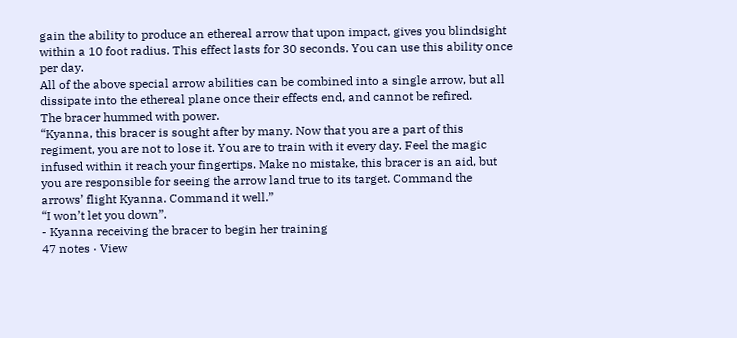gain the ability to produce an ethereal arrow that upon impact, gives you blindsight within a 10 foot radius. This effect lasts for 30 seconds. You can use this ability once per day.
All of the above special arrow abilities can be combined into a single arrow, but all dissipate into the ethereal plane once their effects end, and cannot be refired.
The bracer hummed with power.
“Kyanna, this bracer is sought after by many. Now that you are a part of this regiment, you are not to lose it. You are to train with it every day. Feel the magic infused within it reach your fingertips. Make no mistake, this bracer is an aid, but you are responsible for seeing the arrow land true to its target. Command the arrows’ flight Kyanna. Command it well.”
“I won’t let you down”.
- Kyanna receiving the bracer to begin her training
47 notes · View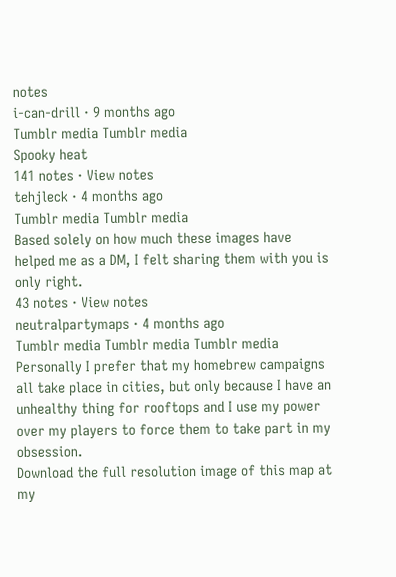notes
i-can-drill · 9 months ago
Tumblr media Tumblr media
Spooky heat
141 notes · View notes
tehjleck · 4 months ago
Tumblr media Tumblr media
Based solely on how much these images have helped me as a DM, I felt sharing them with you is only right.
43 notes · View notes
neutralpartymaps · 4 months ago
Tumblr media Tumblr media Tumblr media
Personally I prefer that my homebrew campaigns all take place in cities, but only because I have an unhealthy thing for rooftops and I use my power over my players to force them to take part in my obsession.
Download the full resolution image of this map at my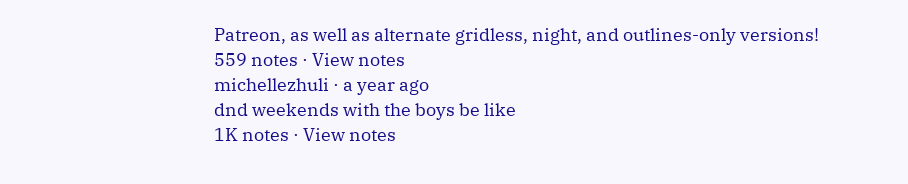Patreon, as well as alternate gridless, night, and outlines-only versions!
559 notes · View notes
michellezhuli · a year ago
dnd weekends with the boys be like
1K notes · View notes